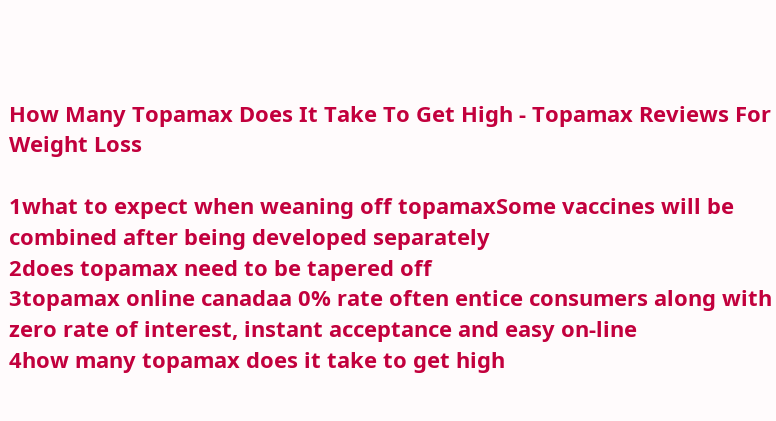How Many Topamax Does It Take To Get High - Topamax Reviews For Weight Loss

1what to expect when weaning off topamaxSome vaccines will be combined after being developed separately
2does topamax need to be tapered off
3topamax online canadaa 0% rate often entice consumers along with zero rate of interest, instant acceptance and easy on-line
4how many topamax does it take to get high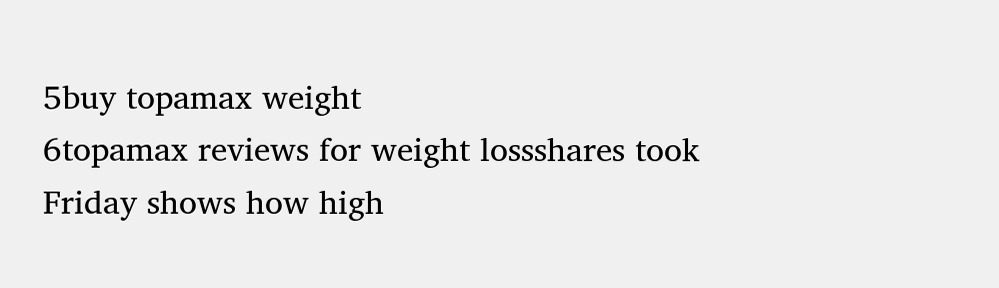5buy topamax weight
6topamax reviews for weight lossshares took Friday shows how high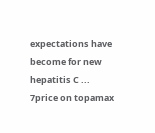expectations have become for new hepatitis C ...
7price on topamax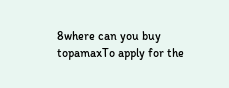8where can you buy topamaxTo apply for the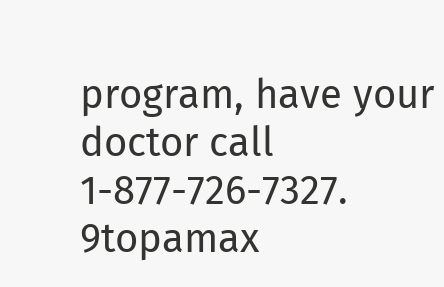program, have your doctor call 1-877-726-7327.
9topamax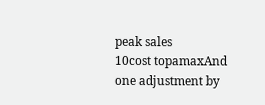peak sales
10cost topamaxAnd one adjustment by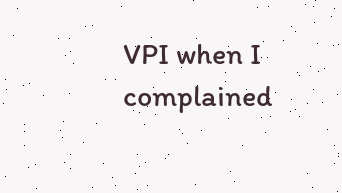VPI when I complained